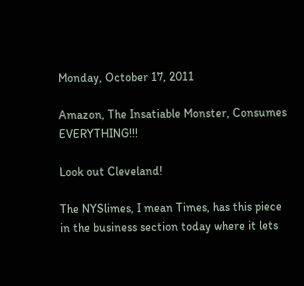Monday, October 17, 2011

Amazon, The Insatiable Monster, Consumes EVERYTHING!!!

Look out Cleveland!

The NYSlimes, I mean Times, has this piece in the business section today where it lets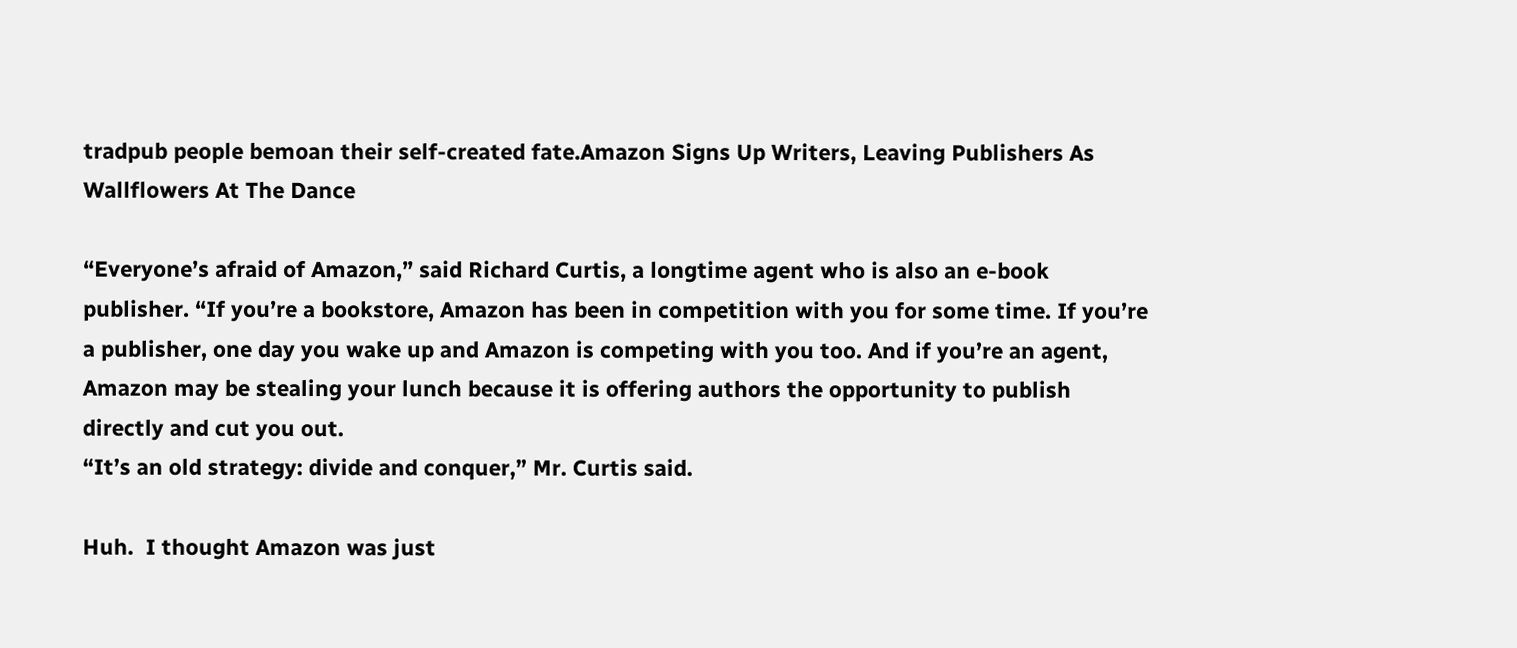tradpub people bemoan their self-created fate.Amazon Signs Up Writers, Leaving Publishers As Wallflowers At The Dance

“Everyone’s afraid of Amazon,” said Richard Curtis, a longtime agent who is also an e-book publisher. “If you’re a bookstore, Amazon has been in competition with you for some time. If you’re a publisher, one day you wake up and Amazon is competing with you too. And if you’re an agent, Amazon may be stealing your lunch because it is offering authors the opportunity to publish directly and cut you out.
“It’s an old strategy: divide and conquer,” Mr. Curtis said.

Huh.  I thought Amazon was just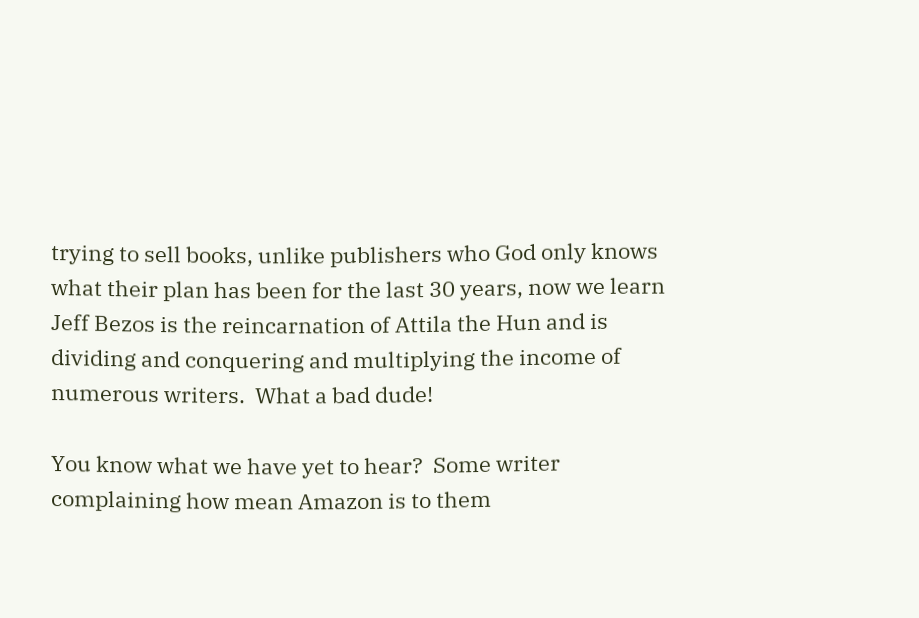trying to sell books, unlike publishers who God only knows what their plan has been for the last 30 years, now we learn Jeff Bezos is the reincarnation of Attila the Hun and is dividing and conquering and multiplying the income of numerous writers.  What a bad dude!

You know what we have yet to hear?  Some writer complaining how mean Amazon is to them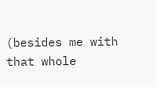(besides me with that whole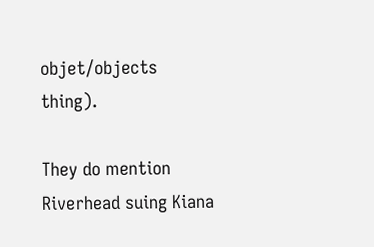objet/objects thing).

They do mention Riverhead suing Kiana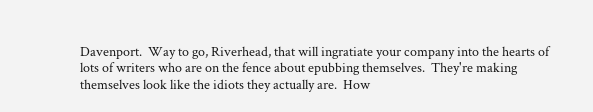Davenport.  Way to go, Riverhead, that will ingratiate your company into the hearts of lots of writers who are on the fence about epubbing themselves.  They're making themselves look like the idiots they actually are.  How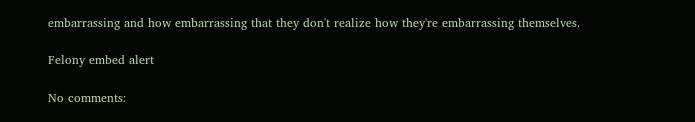embarrassing and how embarrassing that they don't realize how they're embarrassing themselves.

Felony embed alert

No comments: